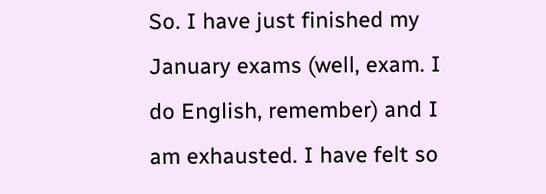So. I have just finished my January exams (well, exam. I do English, remember) and I am exhausted. I have felt so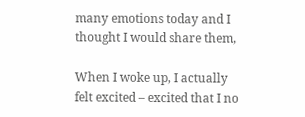many emotions today and I thought I would share them,

When I woke up, I actually felt excited – excited that I no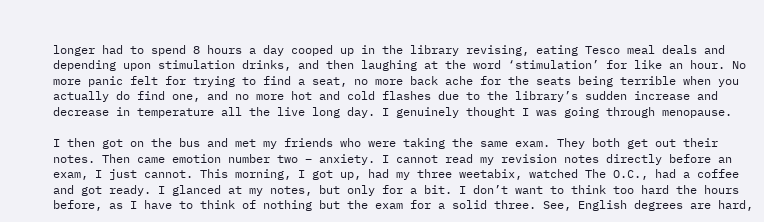longer had to spend 8 hours a day cooped up in the library revising, eating Tesco meal deals and depending upon stimulation drinks, and then laughing at the word ‘stimulation’ for like an hour. No more panic felt for trying to find a seat, no more back ache for the seats being terrible when you actually do find one, and no more hot and cold flashes due to the library’s sudden increase and decrease in temperature all the live long day. I genuinely thought I was going through menopause.

I then got on the bus and met my friends who were taking the same exam. They both get out their notes. Then came emotion number two – anxiety. I cannot read my revision notes directly before an exam, I just cannot. This morning, I got up, had my three weetabix, watched The O.C., had a coffee and got ready. I glanced at my notes, but only for a bit. I don’t want to think too hard the hours before, as I have to think of nothing but the exam for a solid three. See, English degrees are hard,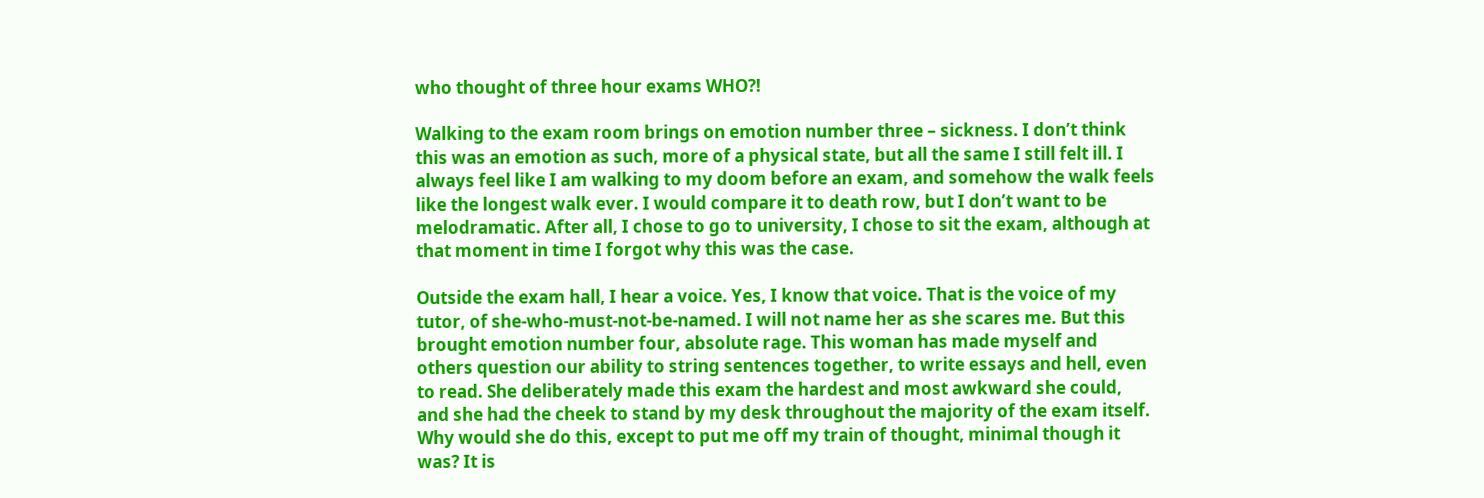who thought of three hour exams WHO?!

Walking to the exam room brings on emotion number three – sickness. I don’t think this was an emotion as such, more of a physical state, but all the same I still felt ill. I always feel like I am walking to my doom before an exam, and somehow the walk feels like the longest walk ever. I would compare it to death row, but I don’t want to be melodramatic. After all, I chose to go to university, I chose to sit the exam, although at that moment in time I forgot why this was the case.

Outside the exam hall, I hear a voice. Yes, I know that voice. That is the voice of my tutor, of she-who-must-not-be-named. I will not name her as she scares me. But this brought emotion number four, absolute rage. This woman has made myself and others question our ability to string sentences together, to write essays and hell, even to read. She deliberately made this exam the hardest and most awkward she could, and she had the cheek to stand by my desk throughout the majority of the exam itself. Why would she do this, except to put me off my train of thought, minimal though it was? It is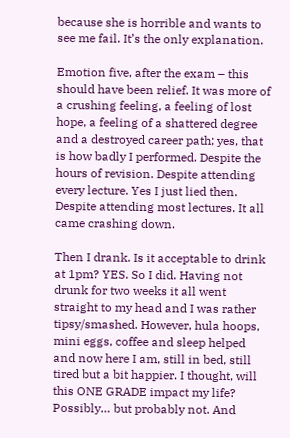because she is horrible and wants to see me fail. It’s the only explanation.

Emotion five, after the exam – this should have been relief. It was more of a crushing feeling, a feeling of lost hope, a feeling of a shattered degree and a destroyed career path; yes, that is how badly I performed. Despite the hours of revision. Despite attending every lecture. Yes I just lied then. Despite attending most lectures. It all came crashing down.

Then I drank. Is it acceptable to drink at 1pm? YES. So I did. Having not drunk for two weeks it all went straight to my head and I was rather tipsy/smashed. However, hula hoops, mini eggs, coffee and sleep helped and now here I am, still in bed, still tired but a bit happier. I thought, will this ONE GRADE impact my life? Possibly… but probably not. And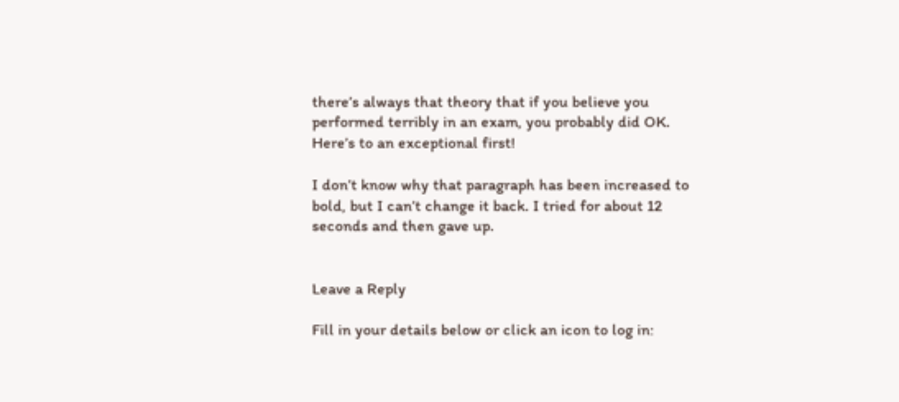there’s always that theory that if you believe you performed terribly in an exam, you probably did OK. Here’s to an exceptional first!

I don’t know why that paragraph has been increased to bold, but I can’t change it back. I tried for about 12 seconds and then gave up.


Leave a Reply

Fill in your details below or click an icon to log in: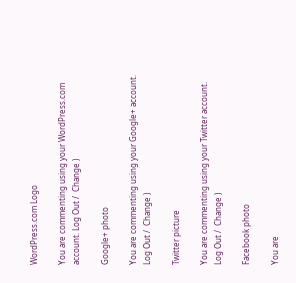WordPress.com Logo

You are commenting using your WordPress.com account. Log Out /  Change )

Google+ photo

You are commenting using your Google+ account. Log Out /  Change )

Twitter picture

You are commenting using your Twitter account. Log Out /  Change )

Facebook photo

You are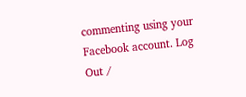commenting using your Facebook account. Log Out /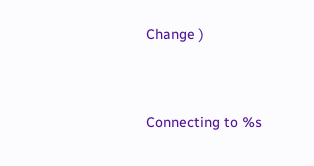Change )


Connecting to %s